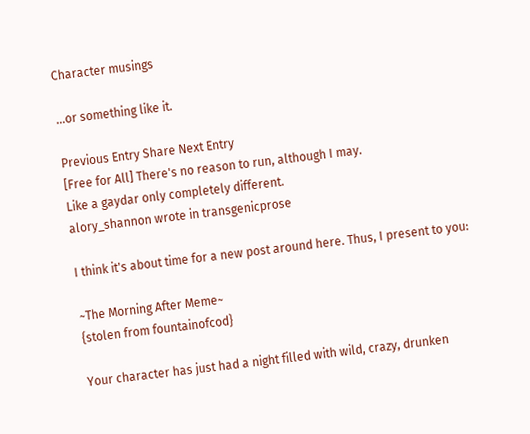Character musings

...or something like it.

Previous Entry Share Next Entry
[Free for All] There's no reason to run, although I may.
Like a gaydar only completely different.
alory_shannon wrote in transgenicprose

I think it's about time for a new post around here. Thus, I present to you:

~The Morning After Meme~
{stolen from fountainofcod}

Your character has just had a night filled with wild, crazy, drunken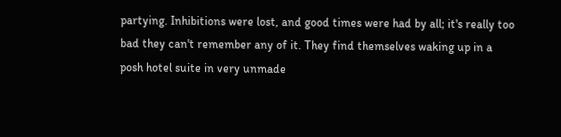partying. Inhibitions were lost, and good times were had by all; it's really too bad they can't remember any of it. They find themselves waking up in a posh hotel suite in very unmade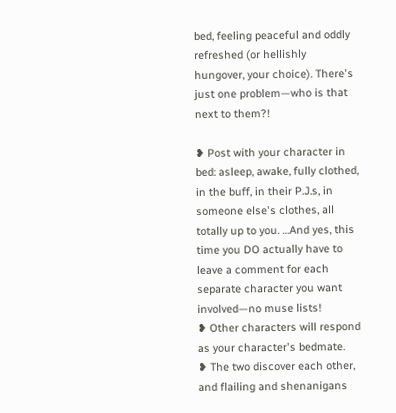bed, feeling peaceful and oddly refreshed (or hellishly hungover, your choice). There's just one problem—who is that next to them?!

❥ Post with your character in bed: asleep, awake, fully clothed, in the buff, in their P.J.s, in someone else's clothes, all totally up to you. …And yes, this time you DO actually have to leave a comment for each separate character you want involved—no muse lists!
❥ Other characters will respond as your character's bedmate.
❥ The two discover each other, and flailing and shenanigans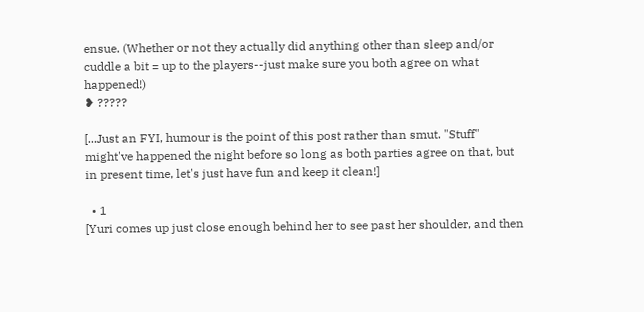ensue. (Whether or not they actually did anything other than sleep and/or cuddle a bit = up to the players--just make sure you both agree on what happened!)
❥ ?????

[...Just an FYI, humour is the point of this post rather than smut. "Stuff" might've happened the night before so long as both parties agree on that, but in present time, let's just have fun and keep it clean!]

  • 1
[Yuri comes up just close enough behind her to see past her shoulder, and then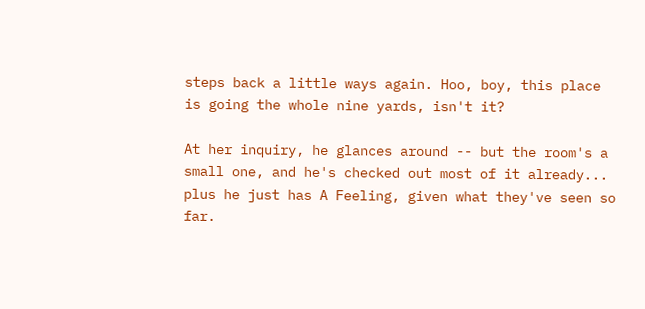steps back a little ways again. Hoo, boy, this place is going the whole nine yards, isn't it?

At her inquiry, he glances around -- but the room's a small one, and he's checked out most of it already... plus he just has A Feeling, given what they've seen so far.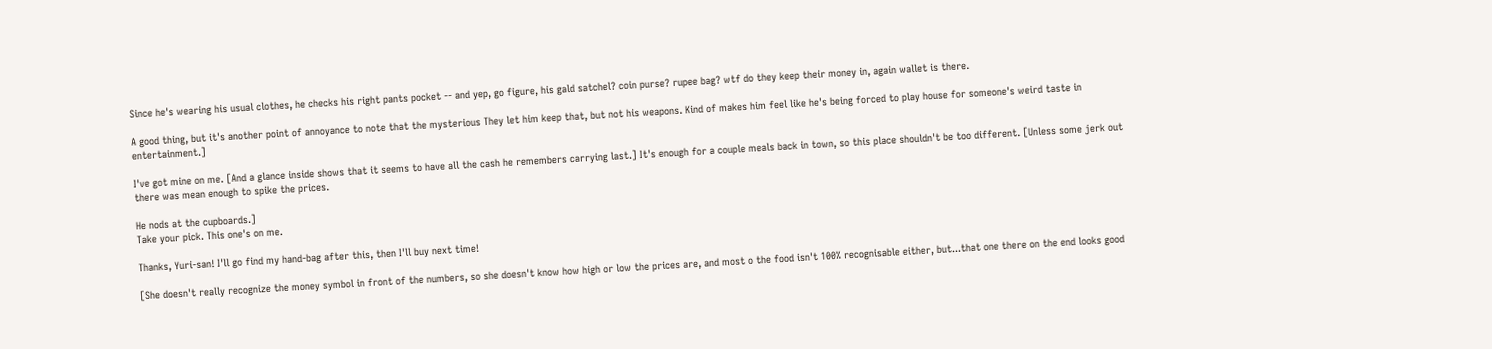Since he's wearing his usual clothes, he checks his right pants pocket -- and yep, go figure, his gald satchel? coin purse? rupee bag? wtf do they keep their money in, again wallet is there.

A good thing, but it's another point of annoyance to note that the mysterious They let him keep that, but not his weapons. Kind of makes him feel like he's being forced to play house for someone's weird taste in entertainment.]

I've got mine on me. [And a glance inside shows that it seems to have all the cash he remembers carrying last.] It's enough for a couple meals back in town, so this place shouldn't be too different. [Unless some jerk out there was mean enough to spike the prices.

He nods at the cupboards.]
Take your pick. This one's on me.

Thanks, Yuri-san! I'll go find my hand-bag after this, then I'll buy next time!

[She doesn't really recognize the money symbol in front of the numbers, so she doesn't know how high or low the prices are, and most o the food isn't 100% recognisable either, but...that one there on the end looks good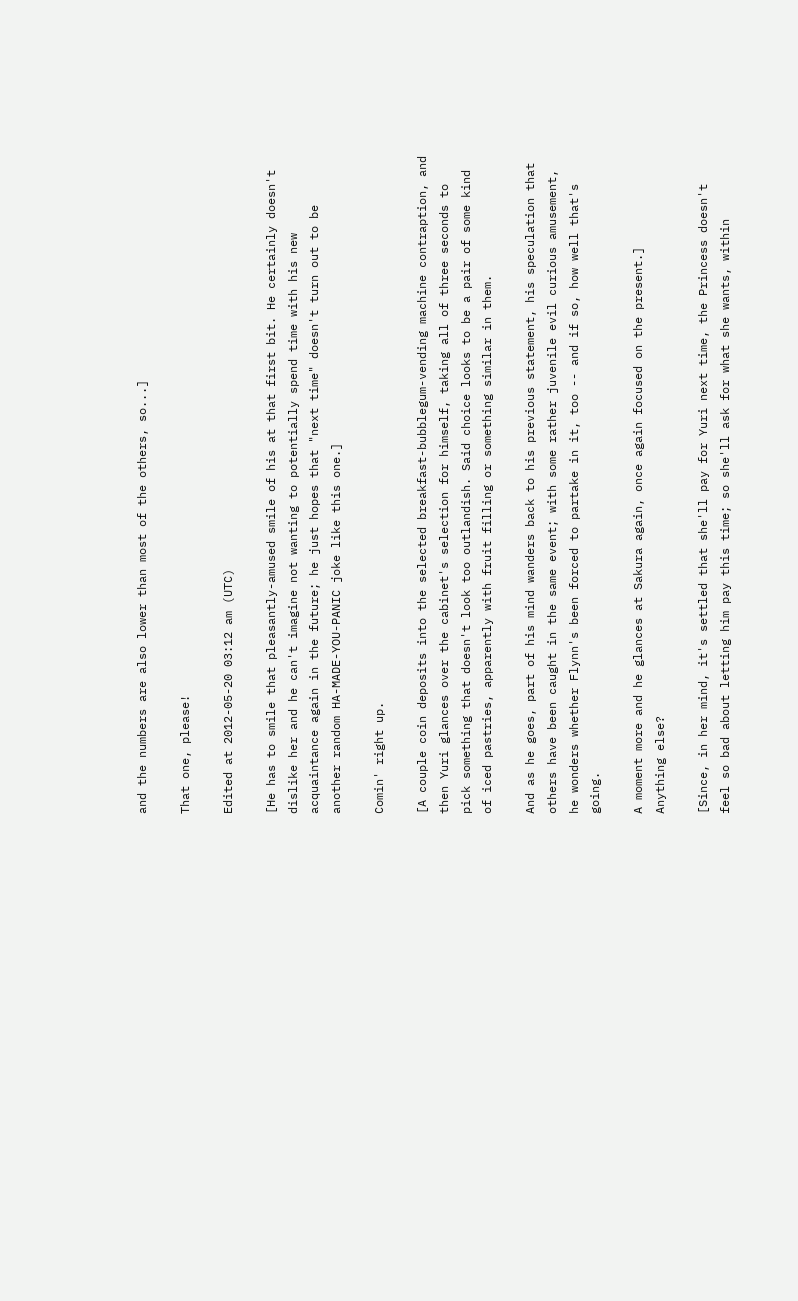and the numbers are also lower than most of the others, so...]

That one, please!

Edited at 2012-05-20 03:12 am (UTC)

[He has to smile that pleasantly-amused smile of his at that first bit. He certainly doesn't dislike her and he can't imagine not wanting to potentially spend time with his new acquaintance again in the future; he just hopes that "next time" doesn't turn out to be another random HA-MADE-YOU-PANIC joke like this one.]

Comin' right up.

[A couple coin deposits into the selected breakfast-bubblegum-vending machine contraption, and then Yuri glances over the cabinet's selection for himself, taking all of three seconds to pick something that doesn't look too outlandish. Said choice looks to be a pair of some kind of iced pastries, apparently with fruit filling or something similar in them.

And as he goes, part of his mind wanders back to his previous statement, his speculation that others have been caught in the same event; with some rather juvenile evil curious amusement, he wonders whether Flynn's been forced to partake in it, too -- and if so, how well that's going.

A moment more and he glances at Sakura again, once again focused on the present.]
Anything else?

[Since, in her mind, it's settled that she'll pay for Yuri next time, the Princess doesn't feel so bad about letting him pay this time; so she'll ask for what she wants, within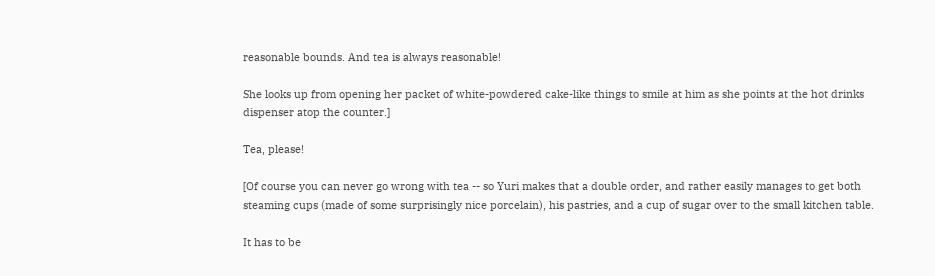reasonable bounds. And tea is always reasonable!

She looks up from opening her packet of white-powdered cake-like things to smile at him as she points at the hot drinks dispenser atop the counter.]

Tea, please!

[Of course you can never go wrong with tea -- so Yuri makes that a double order, and rather easily manages to get both steaming cups (made of some surprisingly nice porcelain), his pastries, and a cup of sugar over to the small kitchen table.

It has to be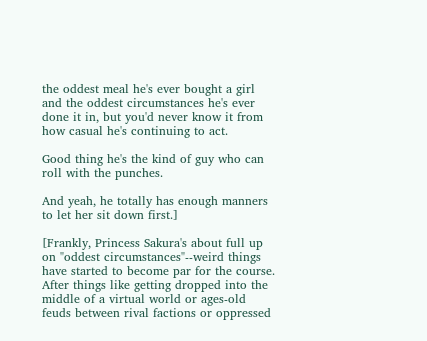the oddest meal he's ever bought a girl and the oddest circumstances he's ever done it in, but you'd never know it from how casual he's continuing to act.

Good thing he's the kind of guy who can roll with the punches.

And yeah, he totally has enough manners to let her sit down first.]

[Frankly, Princess Sakura's about full up on "oddest circumstances"--weird things have started to become par for the course. After things like getting dropped into the middle of a virtual world or ages-old feuds between rival factions or oppressed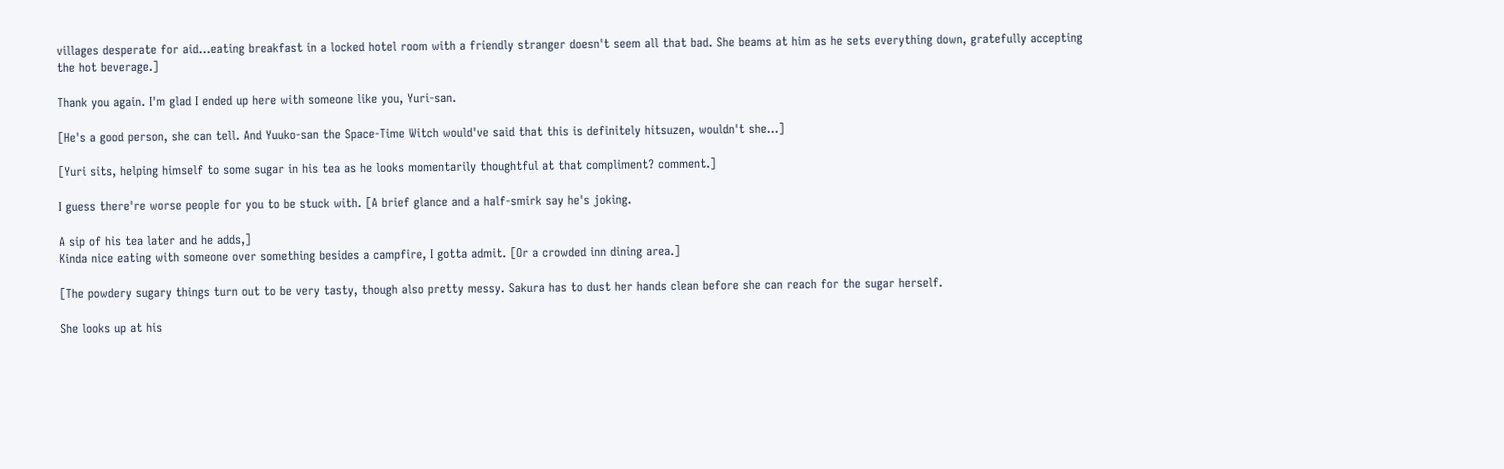villages desperate for aid...eating breakfast in a locked hotel room with a friendly stranger doesn't seem all that bad. She beams at him as he sets everything down, gratefully accepting the hot beverage.]

Thank you again. I'm glad I ended up here with someone like you, Yuri-san.

[He's a good person, she can tell. And Yuuko-san the Space-Time Witch would've said that this is definitely hitsuzen, wouldn't she...]

[Yuri sits, helping himself to some sugar in his tea as he looks momentarily thoughtful at that compliment? comment.]

I guess there're worse people for you to be stuck with. [A brief glance and a half-smirk say he's joking.

A sip of his tea later and he adds,]
Kinda nice eating with someone over something besides a campfire, I gotta admit. [Or a crowded inn dining area.]

[The powdery sugary things turn out to be very tasty, though also pretty messy. Sakura has to dust her hands clean before she can reach for the sugar herself.

She looks up at his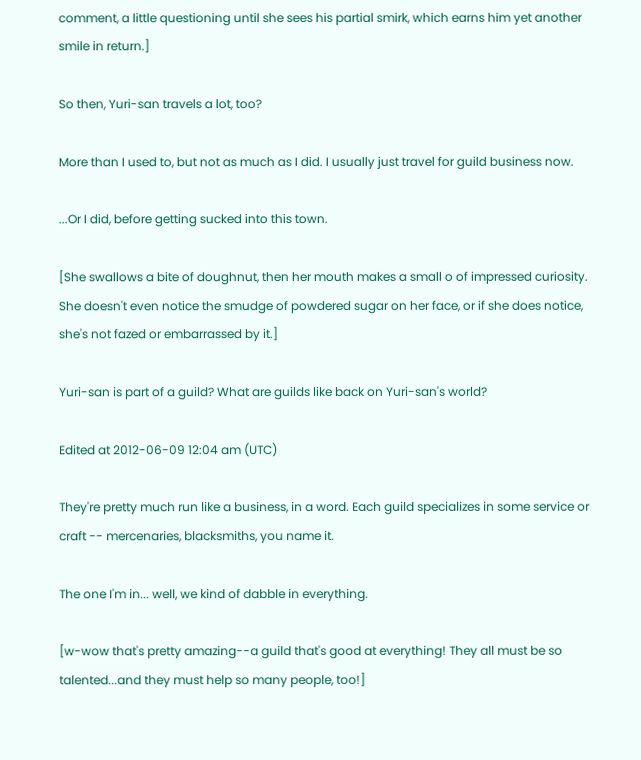comment, a little questioning until she sees his partial smirk, which earns him yet another smile in return.]

So then, Yuri-san travels a lot, too?

More than I used to, but not as much as I did. I usually just travel for guild business now.

...Or I did, before getting sucked into this town.

[She swallows a bite of doughnut, then her mouth makes a small o of impressed curiosity. She doesn't even notice the smudge of powdered sugar on her face, or if she does notice, she's not fazed or embarrassed by it.]

Yuri-san is part of a guild? What are guilds like back on Yuri-san's world?

Edited at 2012-06-09 12:04 am (UTC)

They're pretty much run like a business, in a word. Each guild specializes in some service or craft -- mercenaries, blacksmiths, you name it.

The one I'm in... well, we kind of dabble in everything.

[w-wow that's pretty amazing--a guild that's good at everything! They all must be so talented...and they must help so many people, too!]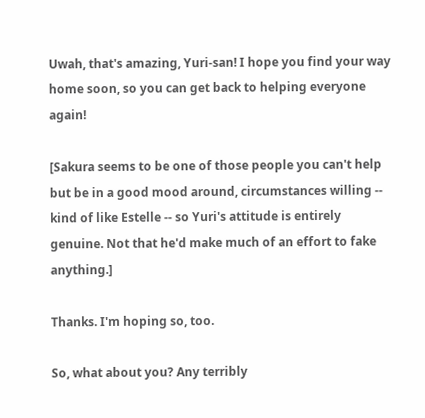Uwah, that's amazing, Yuri-san! I hope you find your way home soon, so you can get back to helping everyone again!

[Sakura seems to be one of those people you can't help but be in a good mood around, circumstances willing -- kind of like Estelle -- so Yuri's attitude is entirely genuine. Not that he'd make much of an effort to fake anything.]

Thanks. I'm hoping so, too.

So, what about you? Any terribly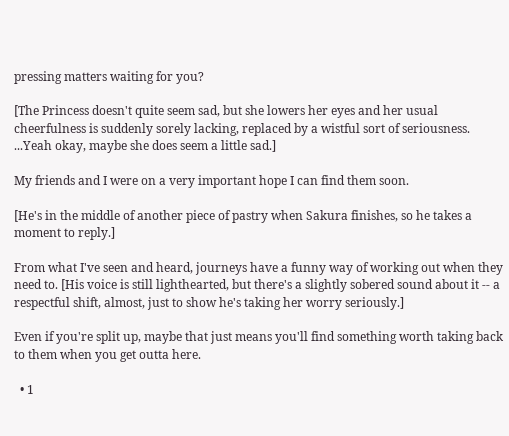pressing matters waiting for you?

[The Princess doesn't quite seem sad, but she lowers her eyes and her usual cheerfulness is suddenly sorely lacking, replaced by a wistful sort of seriousness. ...Yeah okay, maybe she does seem a little sad.]

My friends and I were on a very important hope I can find them soon.

[He's in the middle of another piece of pastry when Sakura finishes, so he takes a moment to reply.]

From what I've seen and heard, journeys have a funny way of working out when they need to. [His voice is still lighthearted, but there's a slightly sobered sound about it -- a respectful shift, almost, just to show he's taking her worry seriously.]

Even if you're split up, maybe that just means you'll find something worth taking back to them when you get outta here.

  • 1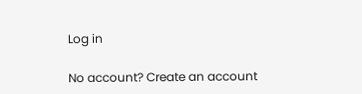Log in

No account? Create an account